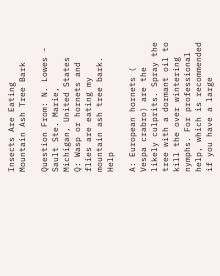Insects Are Eating Mountain Ash Tree Bark

Question From: N. Lowes - Sault Ste. Marie, Michigan, United States
Q: Wasp or hornets and flies are eating my mountain ash tree bark. Help

A: European hornets ( Vespa crabro) are the likely culprits. Spray the tree with a dormant oil to kill the over wintering nymphs. For professional help, which is recommended if you have a large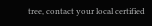tree, contact your local certified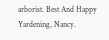arborist. Best And Happy Yardening, Nancy.